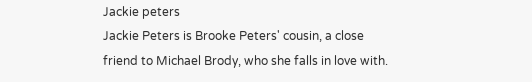Jackie peters
Jackie Peters is Brooke Peters' cousin, a close friend to Michael Brody, who she falls in love with.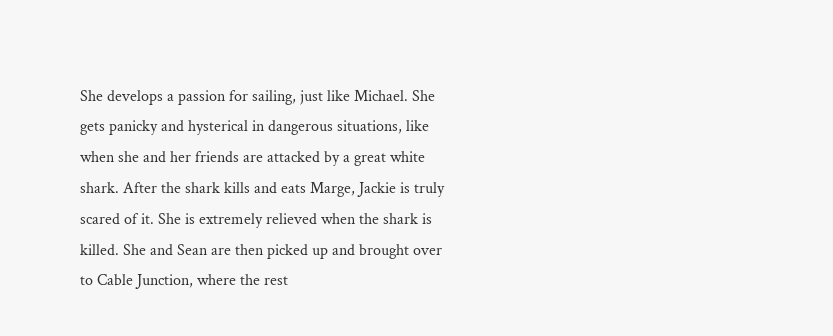She develops a passion for sailing, just like Michael. She gets panicky and hysterical in dangerous situations, like when she and her friends are attacked by a great white shark. After the shark kills and eats Marge, Jackie is truly scared of it. She is extremely relieved when the shark is killed. She and Sean are then picked up and brought over to Cable Junction, where the rest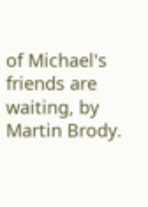of Michael's friends are waiting, by Martin Brody.